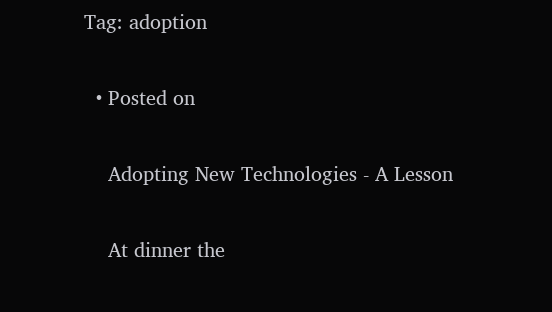Tag: adoption

  • Posted on

    Adopting New Technologies - A Lesson

    At dinner the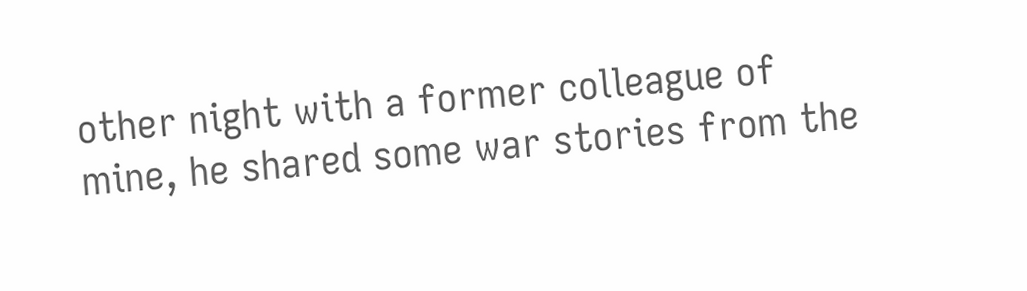other night with a former colleague of mine, he shared some war stories from the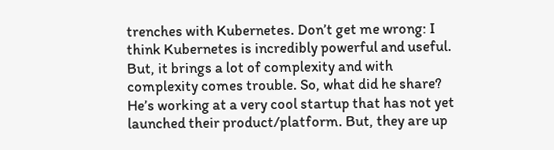trenches with Kubernetes. Don’t get me wrong: I think Kubernetes is incredibly powerful and useful. But, it brings a lot of complexity and with complexity comes trouble. So, what did he share? He’s working at a very cool startup that has not yet launched their product/platform. But, they are up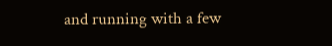and running with a few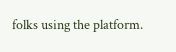folks using the platform.